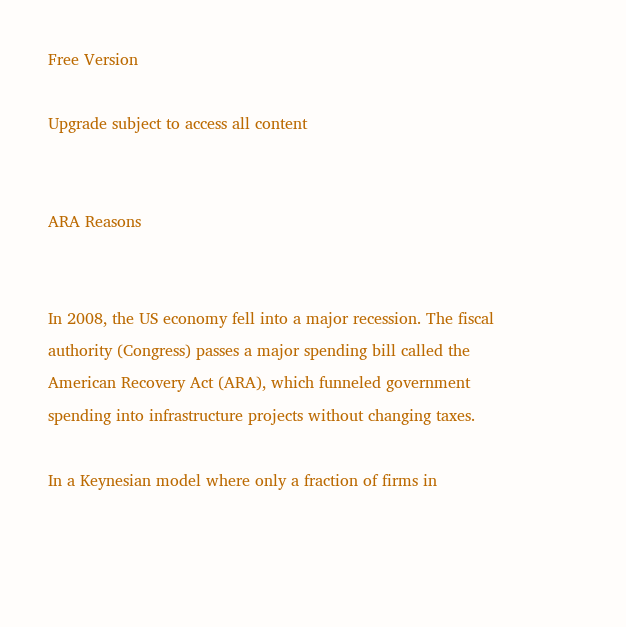Free Version

Upgrade subject to access all content


ARA Reasons


In 2008, the US economy fell into a major recession. The fiscal authority (Congress) passes a major spending bill called the American Recovery Act (ARA), which funneled government spending into infrastructure projects without changing taxes.

In a Keynesian model where only a fraction of firms in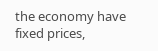the economy have fixed prices,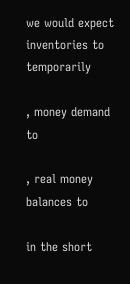we would expect inventories to temporarily

, money demand to

, real money balances to

in the short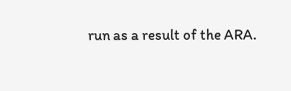run as a result of the ARA.